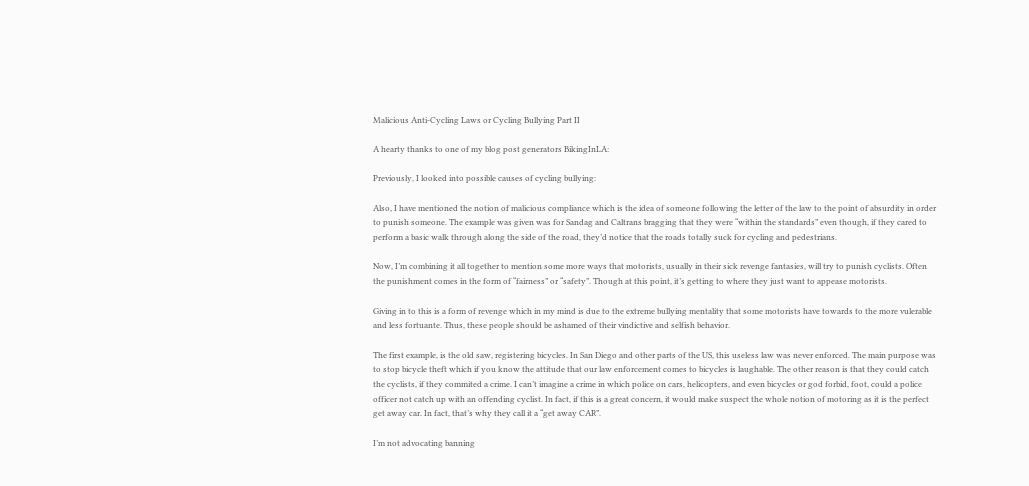Malicious Anti-Cycling Laws or Cycling Bullying Part II

A hearty thanks to one of my blog post generators BikingInLA:

Previously, I looked into possible causes of cycling bullying:

Also, I have mentioned the notion of malicious compliance which is the idea of someone following the letter of the law to the point of absurdity in order to punish someone. The example was given was for Sandag and Caltrans bragging that they were “within the standards” even though, if they cared to perform a basic walk through along the side of the road, they’d notice that the roads totally suck for cycling and pedestrians.

Now, I’m combining it all together to mention some more ways that motorists, usually in their sick revenge fantasies, will try to punish cyclists. Often the punishment comes in the form of “fairness” or “safety”. Though at this point, it’s getting to where they just want to appease motorists.

Giving in to this is a form of revenge which in my mind is due to the extreme bullying mentality that some motorists have towards to the more vulerable and less fortuante. Thus, these people should be ashamed of their vindictive and selfish behavior.

The first example, is the old saw, registering bicycles. In San Diego and other parts of the US, this useless law was never enforced. The main purpose was to stop bicycle theft which if you know the attitude that our law enforcement comes to bicycles is laughable. The other reason is that they could catch the cyclists, if they commited a crime. I can’t imagine a crime in which police on cars, helicopters, and even bicycles or god forbid, foot, could a police officer not catch up with an offending cyclist. In fact, if this is a great concern, it would make suspect the whole notion of motoring as it is the perfect get away car. In fact, that’s why they call it a “get away CAR”.

I’m not advocating banning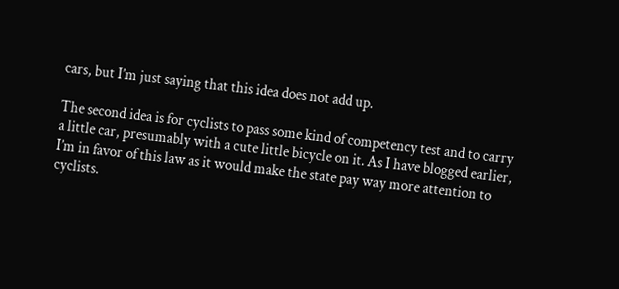cars, but I’m just saying that this idea does not add up.

The second idea is for cyclists to pass some kind of competency test and to carry a little car, presumably with a cute little bicycle on it. As I have blogged earlier, I’m in favor of this law as it would make the state pay way more attention to cyclists.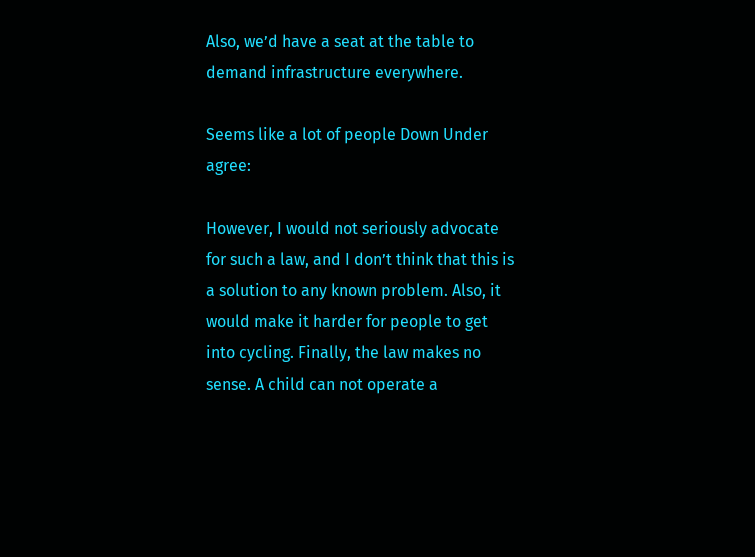Also, we’d have a seat at the table to demand infrastructure everywhere.

Seems like a lot of people Down Under agree:

However, I would not seriously advocate for such a law, and I don’t think that this is a solution to any known problem. Also, it would make it harder for people to get into cycling. Finally, the law makes no sense. A child can not operate a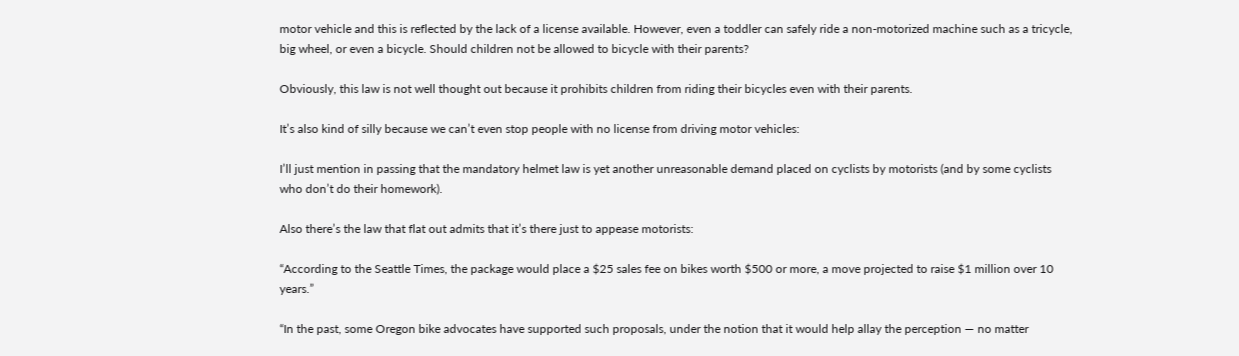motor vehicle and this is reflected by the lack of a license available. However, even a toddler can safely ride a non-motorized machine such as a tricycle, big wheel, or even a bicycle. Should children not be allowed to bicycle with their parents?

Obviously, this law is not well thought out because it prohibits children from riding their bicycles even with their parents.

It’s also kind of silly because we can’t even stop people with no license from driving motor vehicles:

I’ll just mention in passing that the mandatory helmet law is yet another unreasonable demand placed on cyclists by motorists (and by some cyclists who don’t do their homework).

Also there’s the law that flat out admits that it’s there just to appease motorists:

“According to the Seattle Times, the package would place a $25 sales fee on bikes worth $500 or more, a move projected to raise $1 million over 10 years.”

“In the past, some Oregon bike advocates have supported such proposals, under the notion that it would help allay the perception — no matter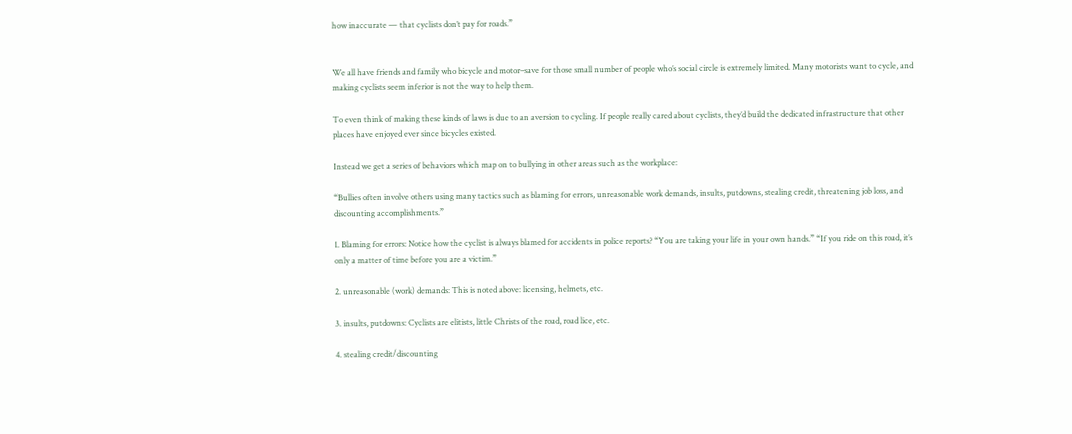how inaccurate — that cyclists don’t pay for roads.”


We all have friends and family who bicycle and motor–save for those small number of people who’s social circle is extremely limited. Many motorists want to cycle, and making cyclists seem inferior is not the way to help them.

To even think of making these kinds of laws is due to an aversion to cycling. If people really cared about cyclists, they’d build the dedicated infrastructure that other places have enjoyed ever since bicycles existed.

Instead we get a series of behaviors which map on to bullying in other areas such as the workplace:

“Bullies often involve others using many tactics such as blaming for errors, unreasonable work demands, insults, putdowns, stealing credit, threatening job loss, and discounting accomplishments.”

1. Blaming for errors: Notice how the cyclist is always blamed for accidents in police reports? “You are taking your life in your own hands.” “If you ride on this road, it’s only a matter of time before you are a victim.”

2. unreasonable (work) demands: This is noted above: licensing, helmets, etc.

3. insults, putdowns: Cyclists are elitists, little Christs of the road, road lice, etc.

4. stealing credit/discounting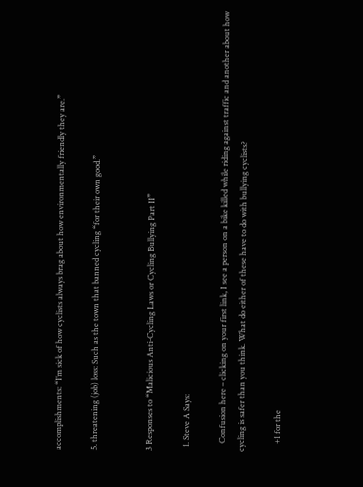accomplishments: “I’m sick of how cyclists always brag about how environmentally friendly they are.”

5. threatening (job) loss: Such as the town that banned cycling “for their own good.”


3 Responses to “Malicious Anti-Cycling Laws or Cycling Bullying Part II”

  1. Steve A Says:

    Confusion here – clicking on your first link, I see a person on a bike killed while riding against traffic and another about how cycling is safer than you think. What do either of these have to do with bullying cyclists?

    +1 for the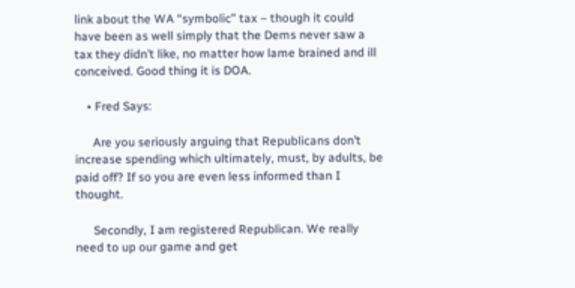link about the WA “symbolic” tax – though it could have been as well simply that the Dems never saw a tax they didn’t like, no matter how lame brained and ill conceived. Good thing it is DOA.

    • Fred Says:

      Are you seriously arguing that Republicans don’t increase spending which ultimately, must, by adults, be paid off? If so you are even less informed than I thought.

      Secondly, I am registered Republican. We really need to up our game and get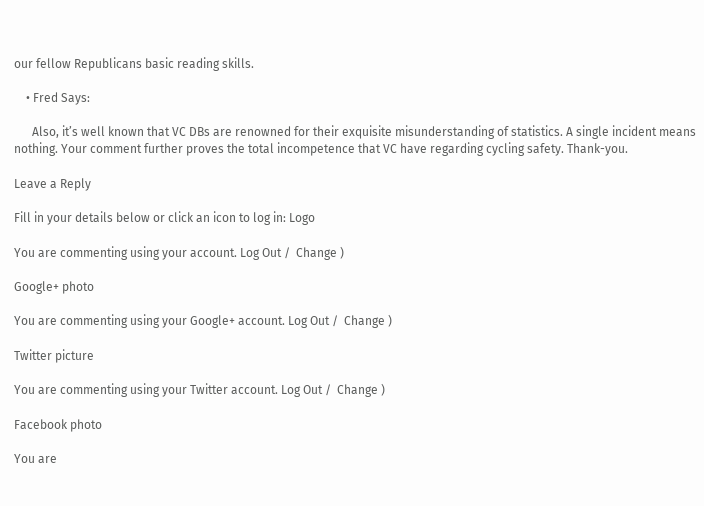our fellow Republicans basic reading skills.

    • Fred Says:

      Also, it’s well known that VC DBs are renowned for their exquisite misunderstanding of statistics. A single incident means nothing. Your comment further proves the total incompetence that VC have regarding cycling safety. Thank-you.

Leave a Reply

Fill in your details below or click an icon to log in: Logo

You are commenting using your account. Log Out /  Change )

Google+ photo

You are commenting using your Google+ account. Log Out /  Change )

Twitter picture

You are commenting using your Twitter account. Log Out /  Change )

Facebook photo

You are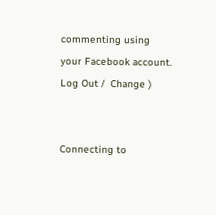commenting using your Facebook account. Log Out /  Change )


Connecting to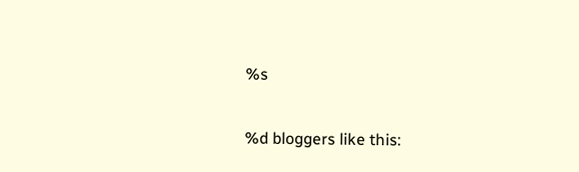%s

%d bloggers like this: